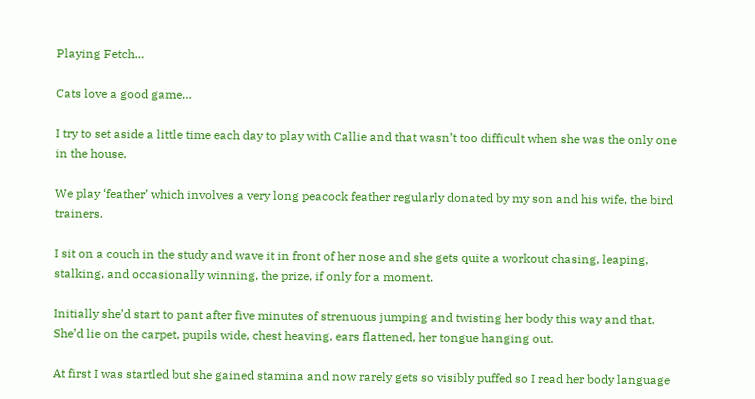Playing Fetch…

Cats love a good game…

I try to set aside a little time each day to play with Callie and that wasn’t too difficult when she was the only one in the house.

We play ‘feather’ which involves a very long peacock feather regularly donated by my son and his wife, the bird trainers.

I sit on a couch in the study and wave it in front of her nose and she gets quite a workout chasing, leaping, stalking, and occasionally winning, the prize, if only for a moment.

Initially she’d start to pant after five minutes of strenuous jumping and twisting her body this way and that.  She’d lie on the carpet, pupils wide, chest heaving, ears flattened, her tongue hanging out.

At first I was startled but she gained stamina and now rarely gets so visibly puffed so I read her body language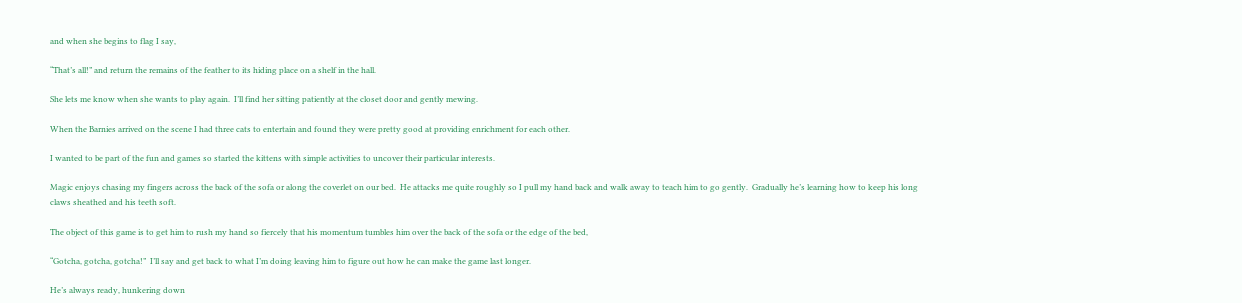and when she begins to flag I say,

“That’s all!” and return the remains of the feather to its hiding place on a shelf in the hall.

She lets me know when she wants to play again.  I’ll find her sitting patiently at the closet door and gently mewing.

When the Barnies arrived on the scene I had three cats to entertain and found they were pretty good at providing enrichment for each other.

I wanted to be part of the fun and games so started the kittens with simple activities to uncover their particular interests.

Magic enjoys chasing my fingers across the back of the sofa or along the coverlet on our bed.  He attacks me quite roughly so I pull my hand back and walk away to teach him to go gently.  Gradually he’s learning how to keep his long claws sheathed and his teeth soft.

The object of this game is to get him to rush my hand so fiercely that his momentum tumbles him over the back of the sofa or the edge of the bed,

“Gotcha, gotcha, gotcha!”  I’ll say and get back to what I’m doing leaving him to figure out how he can make the game last longer.

He’s always ready, hunkering down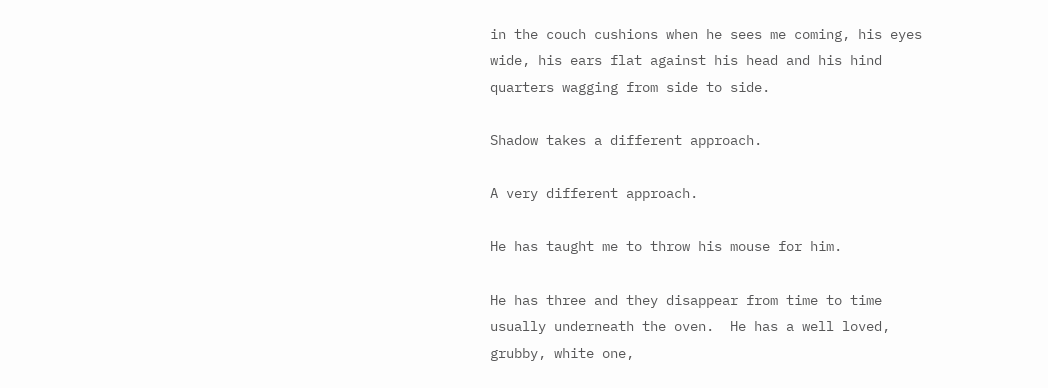in the couch cushions when he sees me coming, his eyes wide, his ears flat against his head and his hind quarters wagging from side to side.

Shadow takes a different approach.

A very different approach.

He has taught me to throw his mouse for him.

He has three and they disappear from time to time usually underneath the oven.  He has a well loved, grubby, white one,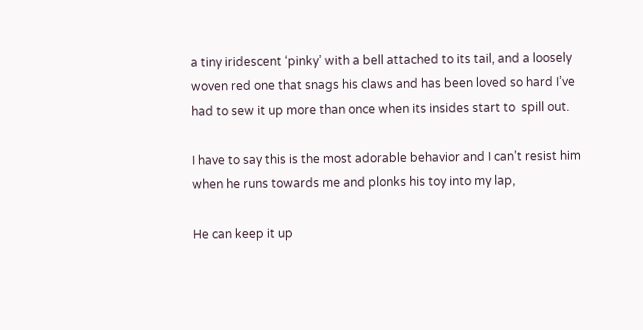a tiny iridescent ‘pinky’ with a bell attached to its tail, and a loosely woven red one that snags his claws and has been loved so hard I’ve had to sew it up more than once when its insides start to  spill out.

I have to say this is the most adorable behavior and I can’t resist him when he runs towards me and plonks his toy into my lap,

He can keep it up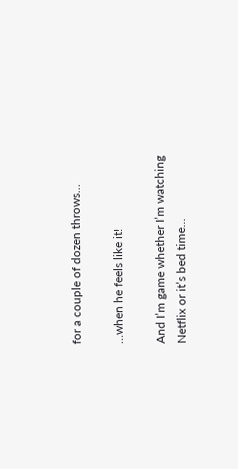for a couple of dozen throws…

…when he feels like it!

And I’m game whether I’m watching Netflix or it’s bed time…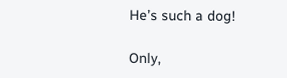He’s such a dog!

Only,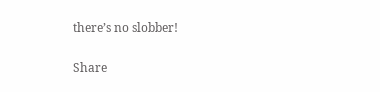there’s no slobber!

Share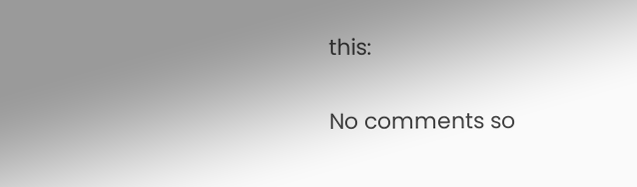this:

No comments so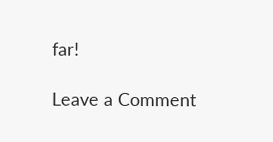far!

Leave a Comment